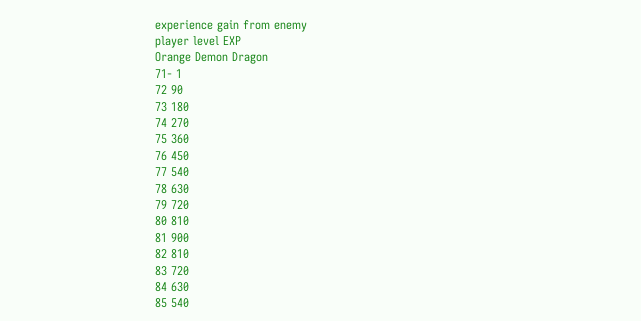experience gain from enemy
player level EXP
Orange Demon Dragon
71- 1
72 90
73 180
74 270
75 360
76 450
77 540
78 630
79 720
80 810
81 900
82 810
83 720
84 630
85 540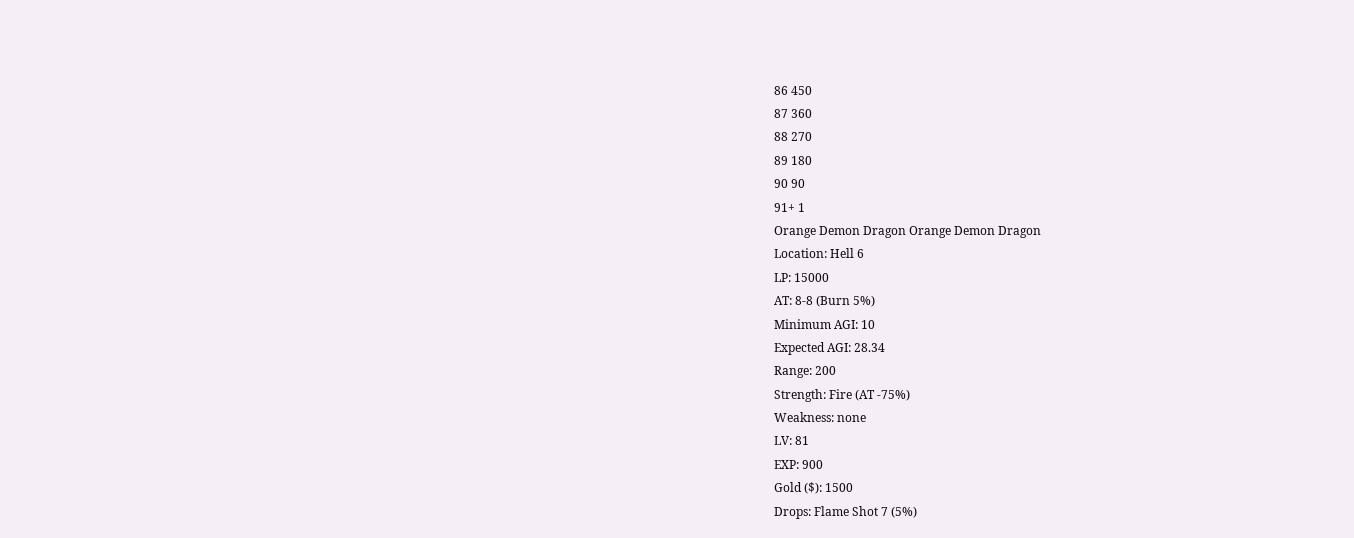86 450
87 360
88 270
89 180
90 90
91+ 1
Orange Demon Dragon Orange Demon Dragon
Location: Hell 6
LP: 15000
AT: 8-8 (Burn 5%)
Minimum AGI: 10
Expected AGI: 28.34
Range: 200
Strength: Fire (AT -75%)
Weakness: none
LV: 81
EXP: 900
Gold ($): 1500
Drops: Flame Shot 7 (5%)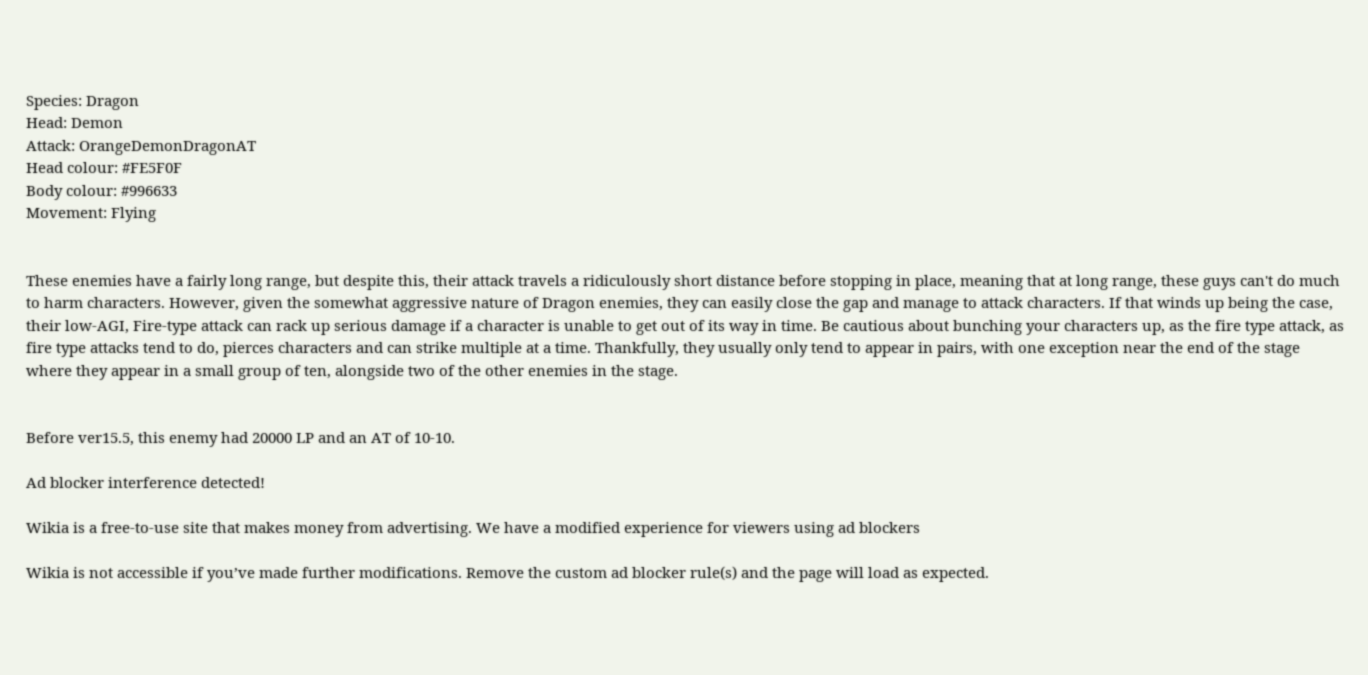Species: Dragon
Head: Demon
Attack: OrangeDemonDragonAT
Head colour: #FE5F0F
Body colour: #996633
Movement: Flying


These enemies have a fairly long range, but despite this, their attack travels a ridiculously short distance before stopping in place, meaning that at long range, these guys can't do much to harm characters. However, given the somewhat aggressive nature of Dragon enemies, they can easily close the gap and manage to attack characters. If that winds up being the case, their low-AGI, Fire-type attack can rack up serious damage if a character is unable to get out of its way in time. Be cautious about bunching your characters up, as the fire type attack, as fire type attacks tend to do, pierces characters and can strike multiple at a time. Thankfully, they usually only tend to appear in pairs, with one exception near the end of the stage where they appear in a small group of ten, alongside two of the other enemies in the stage.


Before ver15.5, this enemy had 20000 LP and an AT of 10-10.

Ad blocker interference detected!

Wikia is a free-to-use site that makes money from advertising. We have a modified experience for viewers using ad blockers

Wikia is not accessible if you’ve made further modifications. Remove the custom ad blocker rule(s) and the page will load as expected.